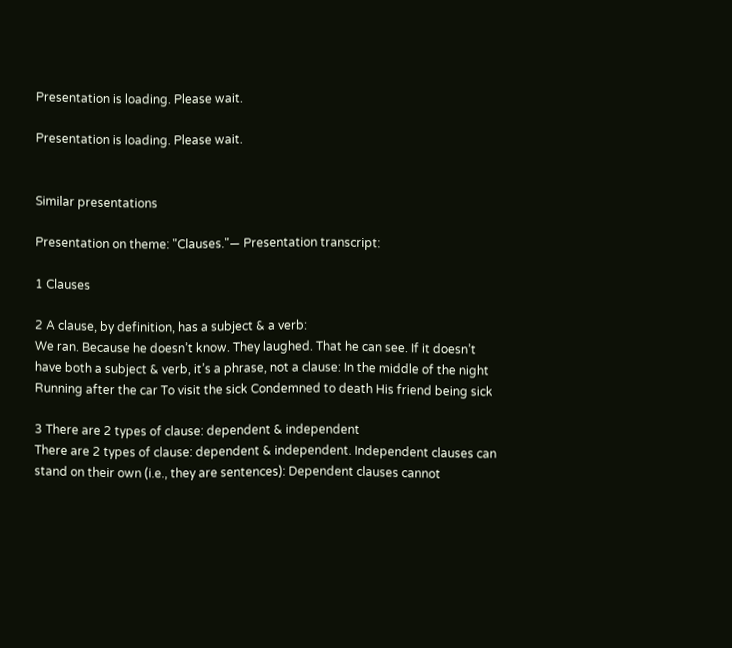Presentation is loading. Please wait.

Presentation is loading. Please wait.


Similar presentations

Presentation on theme: "Clauses."— Presentation transcript:

1 Clauses

2 A clause, by definition, has a subject & a verb:
We ran. Because he doesn’t know. They laughed. That he can see. If it doesn’t have both a subject & verb, it’s a phrase, not a clause: In the middle of the night Running after the car To visit the sick Condemned to death His friend being sick

3 There are 2 types of clause: dependent & independent
There are 2 types of clause: dependent & independent. Independent clauses can stand on their own (i.e., they are sentences): Dependent clauses cannot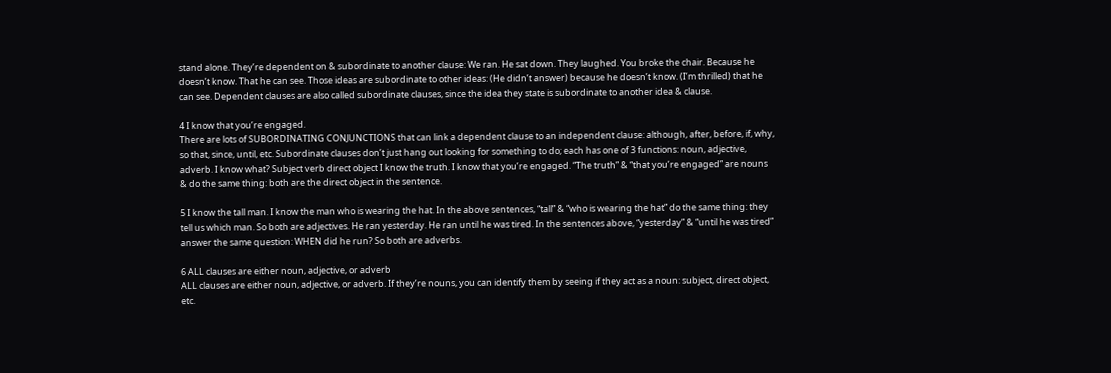stand alone. They’re dependent on & subordinate to another clause: We ran. He sat down. They laughed. You broke the chair. Because he doesn’t know. That he can see. Those ideas are subordinate to other ideas: (He didn’t answer) because he doesn’t know. (I’m thrilled) that he can see. Dependent clauses are also called subordinate clauses, since the idea they state is subordinate to another idea & clause.

4 I know that you’re engaged.
There are lots of SUBORDINATING CONJUNCTIONS that can link a dependent clause to an independent clause: although, after, before, if, why, so that, since, until, etc. Subordinate clauses don’t just hang out looking for something to do; each has one of 3 functions: noun, adjective, adverb. I know what? Subject verb direct object I know the truth. I know that you’re engaged. “The truth” & “that you’re engaged” are nouns & do the same thing: both are the direct object in the sentence.

5 I know the tall man. I know the man who is wearing the hat. In the above sentences, “tall” & “who is wearing the hat” do the same thing: they tell us which man. So both are adjectives. He ran yesterday. He ran until he was tired. In the sentences above, “yesterday” & “until he was tired” answer the same question: WHEN did he run? So both are adverbs.

6 ALL clauses are either noun, adjective, or adverb
ALL clauses are either noun, adjective, or adverb. If they’re nouns, you can identify them by seeing if they act as a noun: subject, direct object, etc.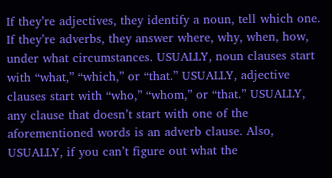If they’re adjectives, they identify a noun, tell which one. If they’re adverbs, they answer where, why, when, how, under what circumstances. USUALLY, noun clauses start with “what,” “which,” or “that.” USUALLY, adjective clauses start with “who,” “whom,” or “that.” USUALLY, any clause that doesn’t start with one of the aforementioned words is an adverb clause. Also, USUALLY, if you can’t figure out what the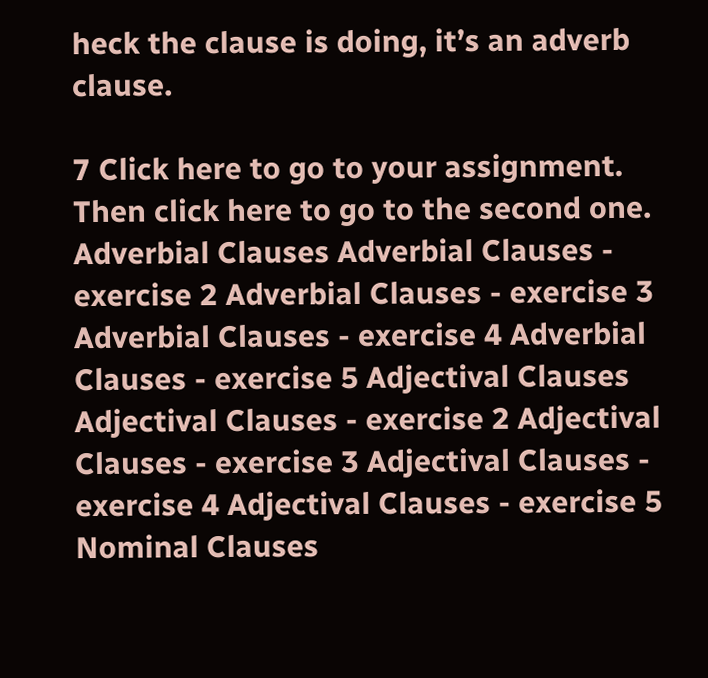heck the clause is doing, it’s an adverb clause.

7 Click here to go to your assignment.
Then click here to go to the second one. Adverbial Clauses Adverbial Clauses - exercise 2 Adverbial Clauses - exercise 3 Adverbial Clauses - exercise 4 Adverbial Clauses - exercise 5 Adjectival Clauses Adjectival Clauses - exercise 2 Adjectival Clauses - exercise 3 Adjectival Clauses - exercise 4 Adjectival Clauses - exercise 5 Nominal Clauses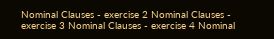Nominal Clauses - exercise 2 Nominal Clauses - exercise 3 Nominal Clauses - exercise 4 Nominal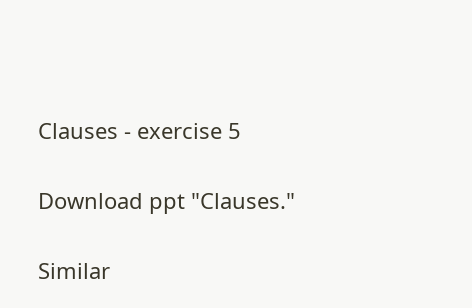Clauses - exercise 5

Download ppt "Clauses."

Similar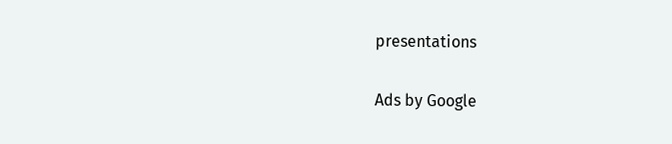presentations

Ads by Google